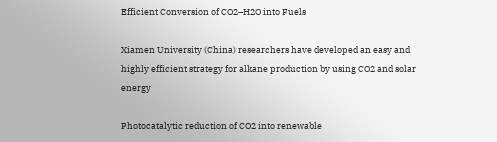Efficient Conversion of CO2–H2O into Fuels

Xiamen University (China) researchers have developed an easy and highly efficient strategy for alkane production by using CO2 and solar energy

Photocatalytic reduction of CO2 into renewable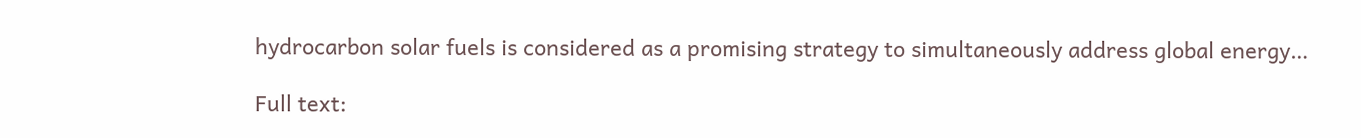hydrocarbon solar fuels is considered as a promising strategy to simultaneously address global energy…

Full text: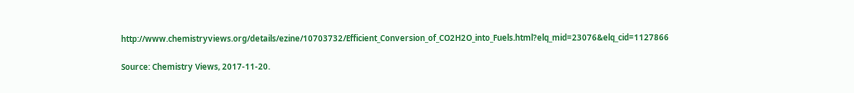http://www.chemistryviews.org/details/ezine/10703732/Efficient_Conversion_of_CO2H2O_into_Fuels.html?elq_mid=23076&elq_cid=1127866

Source: Chemistry Views, 2017-11-20.